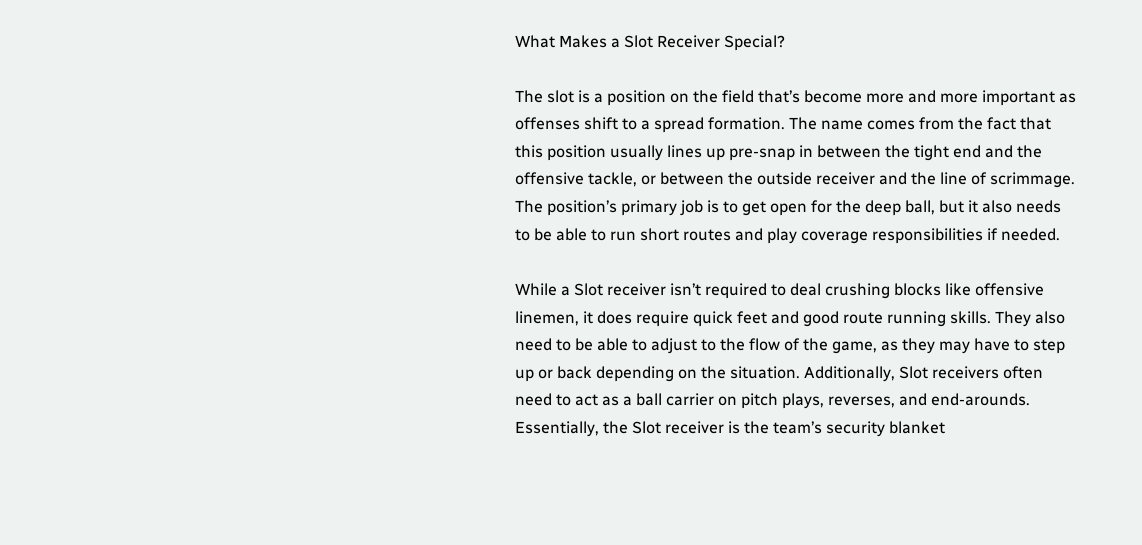What Makes a Slot Receiver Special?

The slot is a position on the field that’s become more and more important as offenses shift to a spread formation. The name comes from the fact that this position usually lines up pre-snap in between the tight end and the offensive tackle, or between the outside receiver and the line of scrimmage. The position’s primary job is to get open for the deep ball, but it also needs to be able to run short routes and play coverage responsibilities if needed.

While a Slot receiver isn’t required to deal crushing blocks like offensive linemen, it does require quick feet and good route running skills. They also need to be able to adjust to the flow of the game, as they may have to step up or back depending on the situation. Additionally, Slot receivers often need to act as a ball carrier on pitch plays, reverses, and end-arounds. Essentially, the Slot receiver is the team’s security blanket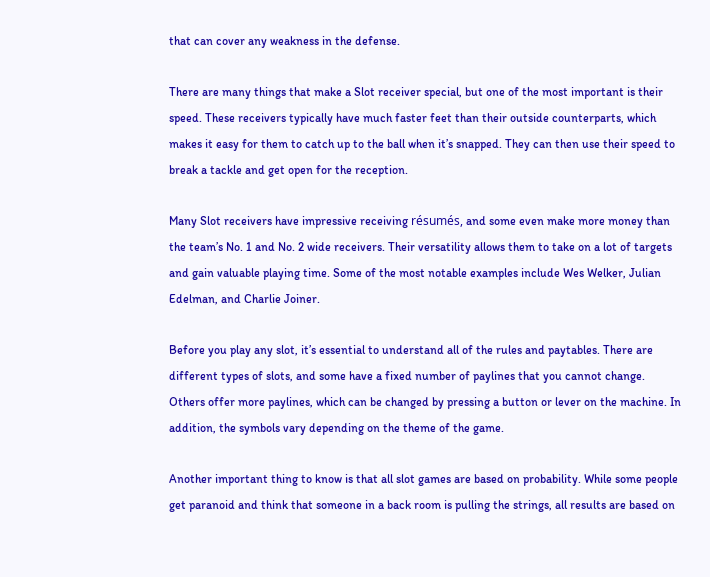that can cover any weakness in the defense.

There are many things that make a Slot receiver special, but one of the most important is their speed. These receivers typically have much faster feet than their outside counterparts, which makes it easy for them to catch up to the ball when it’s snapped. They can then use their speed to break a tackle and get open for the reception.

Many Slot receivers have impressive receiving résumés, and some even make more money than the team’s No. 1 and No. 2 wide receivers. Their versatility allows them to take on a lot of targets and gain valuable playing time. Some of the most notable examples include Wes Welker, Julian Edelman, and Charlie Joiner.

Before you play any slot, it’s essential to understand all of the rules and paytables. There are different types of slots, and some have a fixed number of paylines that you cannot change. Others offer more paylines, which can be changed by pressing a button or lever on the machine. In addition, the symbols vary depending on the theme of the game.

Another important thing to know is that all slot games are based on probability. While some people get paranoid and think that someone in a back room is pulling the strings, all results are based on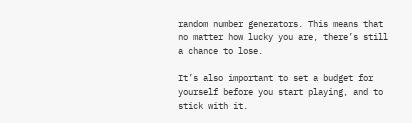random number generators. This means that no matter how lucky you are, there’s still a chance to lose.

It’s also important to set a budget for yourself before you start playing, and to stick with it.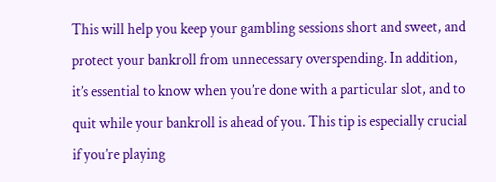This will help you keep your gambling sessions short and sweet, and protect your bankroll from unnecessary overspending. In addition, it’s essential to know when you’re done with a particular slot, and to quit while your bankroll is ahead of you. This tip is especially crucial if you’re playing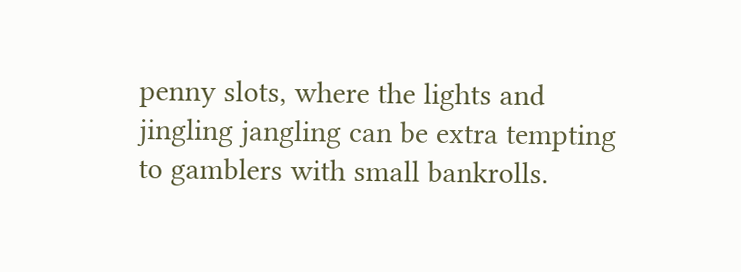penny slots, where the lights and jingling jangling can be extra tempting to gamblers with small bankrolls.